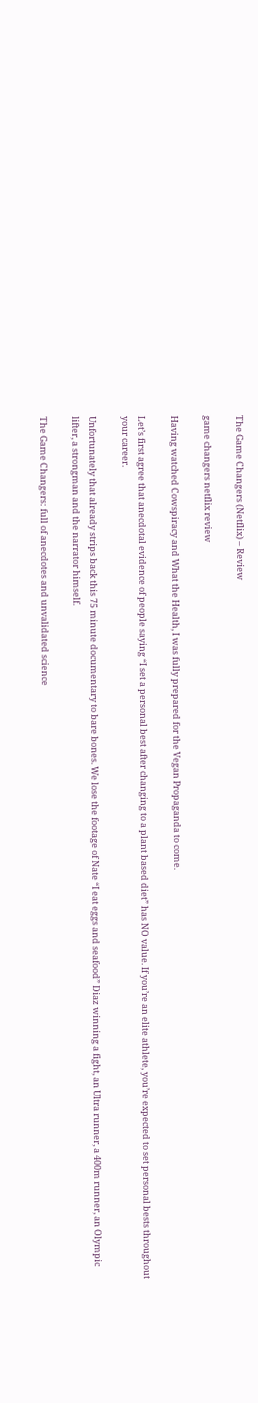The Game Changers (Netflix) – Review

game changers netflix review

Having watched Cowspiracy and What the Health, I was fully prepared for the Vegan Propaganda to come.

Let’s first agree that anecdotal evidence of people saying “I set a personal best after changing to a plant based diet” has NO value. If you’re an elite athlete, you’re expected to set personal bests throughout your career.

Unfortunately that already strips back this 75 minute documentary to bare bones. We lose the footage of Nate “I eat eggs and seafood” Diaz winning a fight, an Ultra runner, a 400m runner, an Olympic lifter, a strongman and the narrator himself.

The Game Changers: full of anecdotes and unvalidated science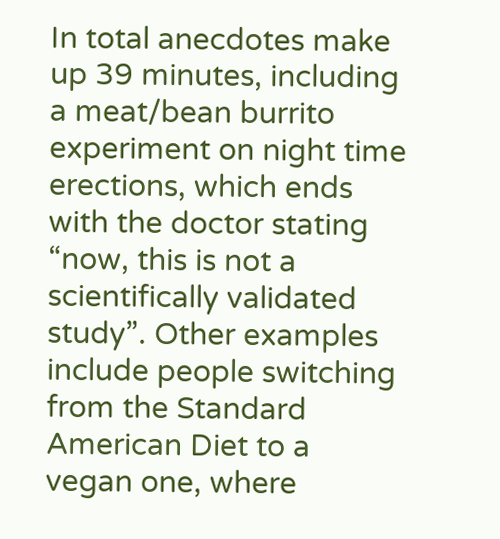In total anecdotes make up 39 minutes, including a meat/bean burrito experiment on night time erections, which ends with the doctor stating “now, this is not a scientifically validated study”. Other examples include people switching from the Standard American Diet to a vegan one, where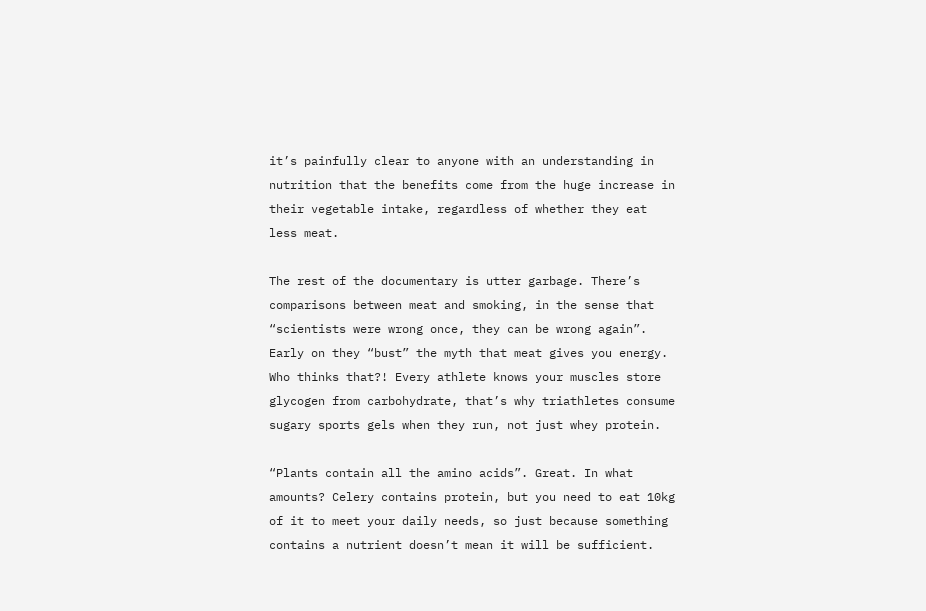it’s painfully clear to anyone with an understanding in nutrition that the benefits come from the huge increase in their vegetable intake, regardless of whether they eat less meat.

The rest of the documentary is utter garbage. There’s comparisons between meat and smoking, in the sense that “scientists were wrong once, they can be wrong again”. Early on they “bust” the myth that meat gives you energy. Who thinks that?! Every athlete knows your muscles store glycogen from carbohydrate, that’s why triathletes consume sugary sports gels when they run, not just whey protein.

“Plants contain all the amino acids”. Great. In what amounts? Celery contains protein, but you need to eat 10kg of it to meet your daily needs, so just because something contains a nutrient doesn’t mean it will be sufficient.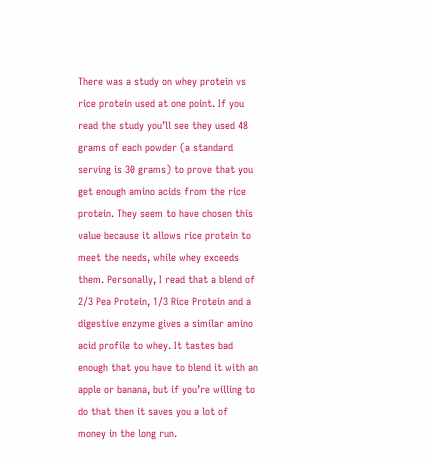There was a study on whey protein vs rice protein used at one point. If you read the study you’ll see they used 48 grams of each powder (a standard serving is 30 grams) to prove that you get enough amino acids from the rice protein. They seem to have chosen this value because it allows rice protein to meet the needs, while whey exceeds them. Personally, I read that a blend of 2/3 Pea Protein, 1/3 Rice Protein and a digestive enzyme gives a similar amino acid profile to whey. It tastes bad enough that you have to blend it with an apple or banana, but if you’re willing to do that then it saves you a lot of money in the long run.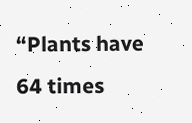“Plants have 64 times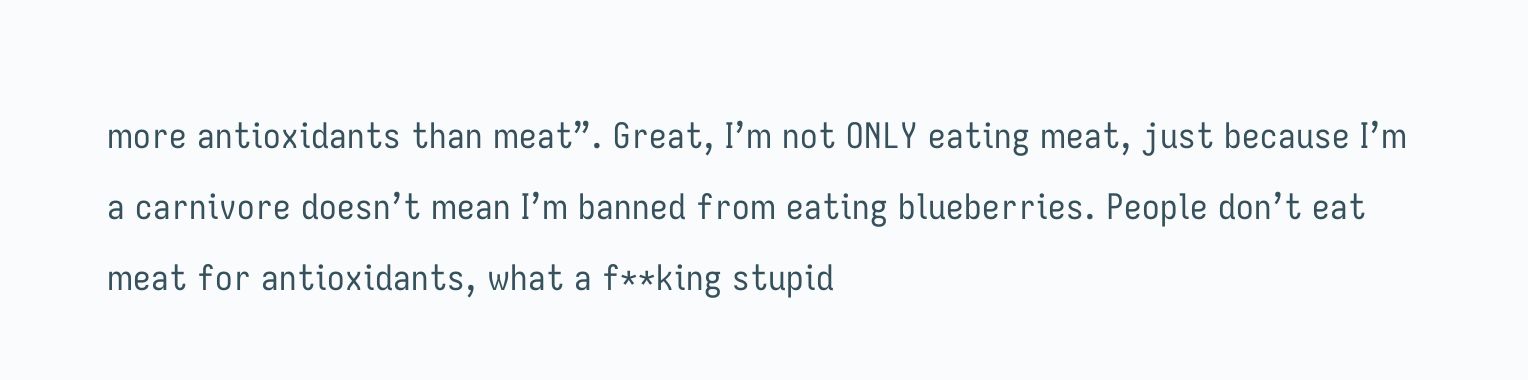more antioxidants than meat”. Great, I’m not ONLY eating meat, just because I’m a carnivore doesn’t mean I’m banned from eating blueberries. People don’t eat meat for antioxidants, what a f**king stupid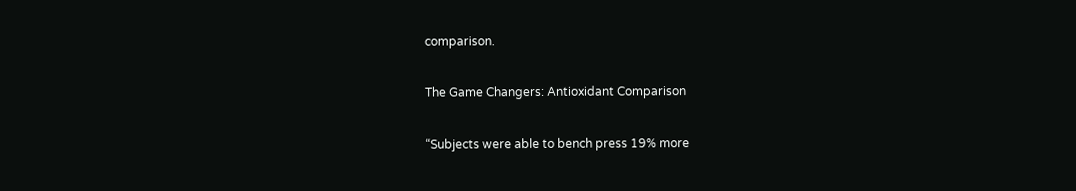comparison.

The Game Changers: Antioxidant Comparison

“Subjects were able to bench press 19% more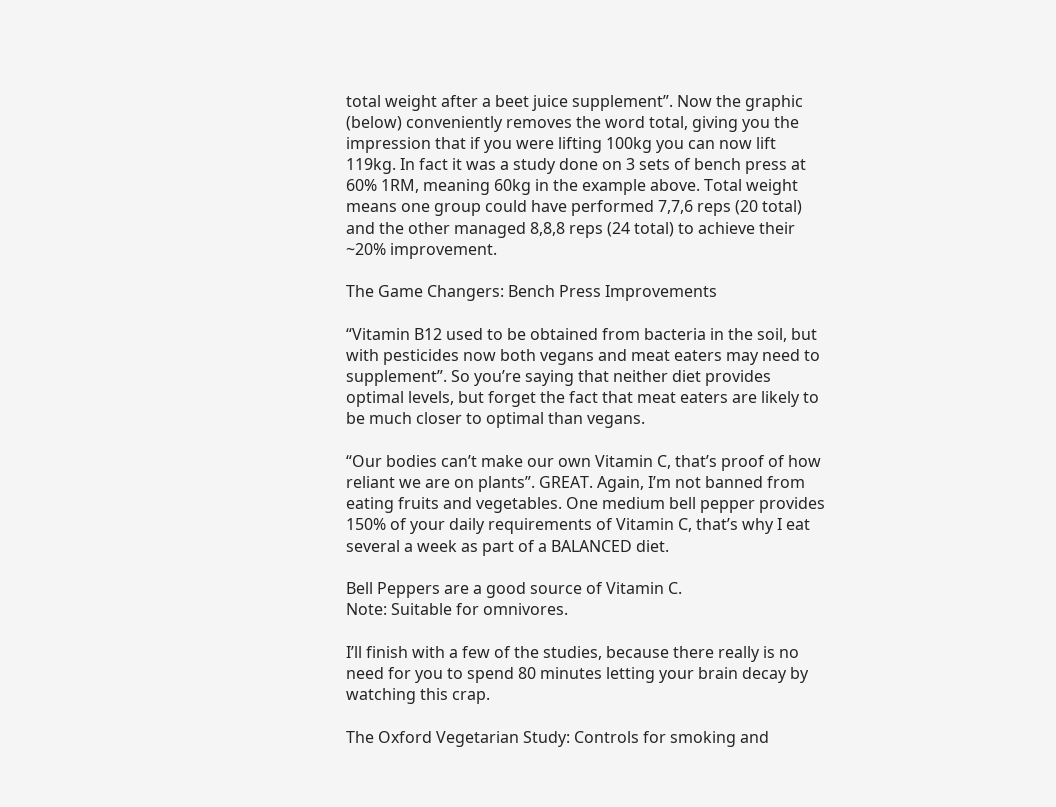total weight after a beet juice supplement”. Now the graphic (below) conveniently removes the word total, giving you the impression that if you were lifting 100kg you can now lift 119kg. In fact it was a study done on 3 sets of bench press at 60% 1RM, meaning 60kg in the example above. Total weight means one group could have performed 7,7,6 reps (20 total) and the other managed 8,8,8 reps (24 total) to achieve their ~20% improvement.

The Game Changers: Bench Press Improvements

“Vitamin B12 used to be obtained from bacteria in the soil, but with pesticides now both vegans and meat eaters may need to supplement”. So you’re saying that neither diet provides optimal levels, but forget the fact that meat eaters are likely to be much closer to optimal than vegans.

“Our bodies can’t make our own Vitamin C, that’s proof of how reliant we are on plants”. GREAT. Again, I’m not banned from eating fruits and vegetables. One medium bell pepper provides 150% of your daily requirements of Vitamin C, that’s why I eat several a week as part of a BALANCED diet.

Bell Peppers are a good source of Vitamin C.
Note: Suitable for omnivores.

I’ll finish with a few of the studies, because there really is no need for you to spend 80 minutes letting your brain decay by watching this crap.

The Oxford Vegetarian Study: Controls for smoking and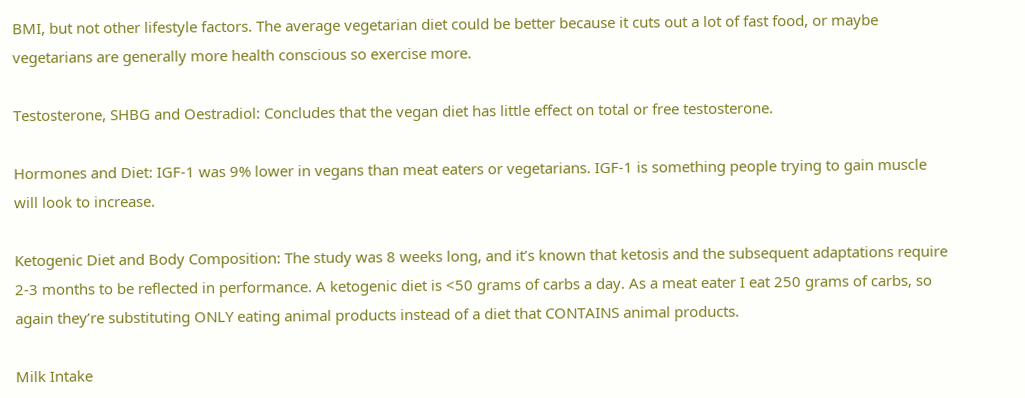BMI, but not other lifestyle factors. The average vegetarian diet could be better because it cuts out a lot of fast food, or maybe vegetarians are generally more health conscious so exercise more.

Testosterone, SHBG and Oestradiol: Concludes that the vegan diet has little effect on total or free testosterone.

Hormones and Diet: IGF-1 was 9% lower in vegans than meat eaters or vegetarians. IGF-1 is something people trying to gain muscle will look to increase.

Ketogenic Diet and Body Composition: The study was 8 weeks long, and it’s known that ketosis and the subsequent adaptations require 2-3 months to be reflected in performance. A ketogenic diet is <50 grams of carbs a day. As a meat eater I eat 250 grams of carbs, so again they’re substituting ONLY eating animal products instead of a diet that CONTAINS animal products.

Milk Intake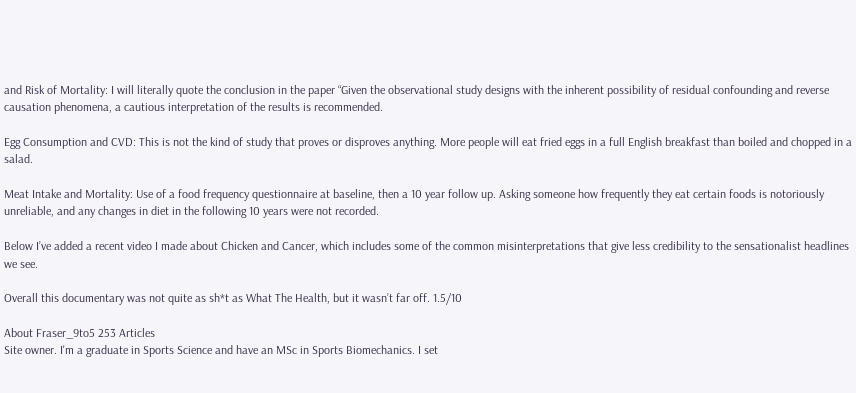and Risk of Mortality: I will literally quote the conclusion in the paper “Given the observational study designs with the inherent possibility of residual confounding and reverse causation phenomena, a cautious interpretation of the results is recommended.

Egg Consumption and CVD: This is not the kind of study that proves or disproves anything. More people will eat fried eggs in a full English breakfast than boiled and chopped in a salad.

Meat Intake and Mortality: Use of a food frequency questionnaire at baseline, then a 10 year follow up. Asking someone how frequently they eat certain foods is notoriously unreliable, and any changes in diet in the following 10 years were not recorded.

Below I’ve added a recent video I made about Chicken and Cancer, which includes some of the common misinterpretations that give less credibility to the sensationalist headlines we see.

Overall this documentary was not quite as sh*t as What The Health, but it wasn’t far off. 1.5/10

About Fraser_9to5 253 Articles
Site owner. I'm a graduate in Sports Science and have an MSc in Sports Biomechanics. I set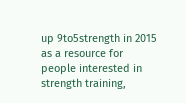up 9to5strength in 2015 as a resource for people interested in strength training,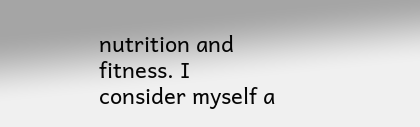nutrition and fitness. I consider myself a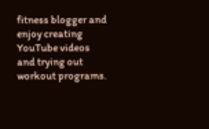fitness blogger and enjoy creating YouTube videos and trying out workout programs.